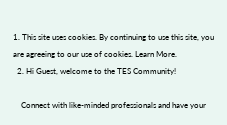1. This site uses cookies. By continuing to use this site, you are agreeing to our use of cookies. Learn More.
  2. Hi Guest, welcome to the TES Community!

    Connect with like-minded professionals and have your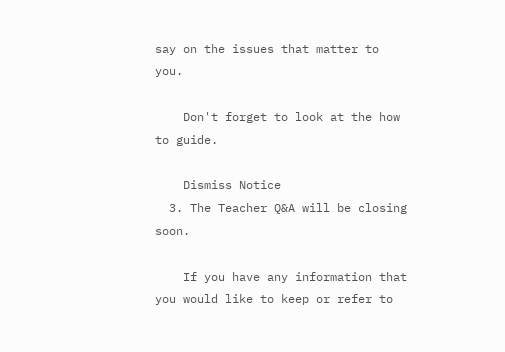say on the issues that matter to you.

    Don't forget to look at the how to guide.

    Dismiss Notice
  3. The Teacher Q&A will be closing soon.

    If you have any information that you would like to keep or refer to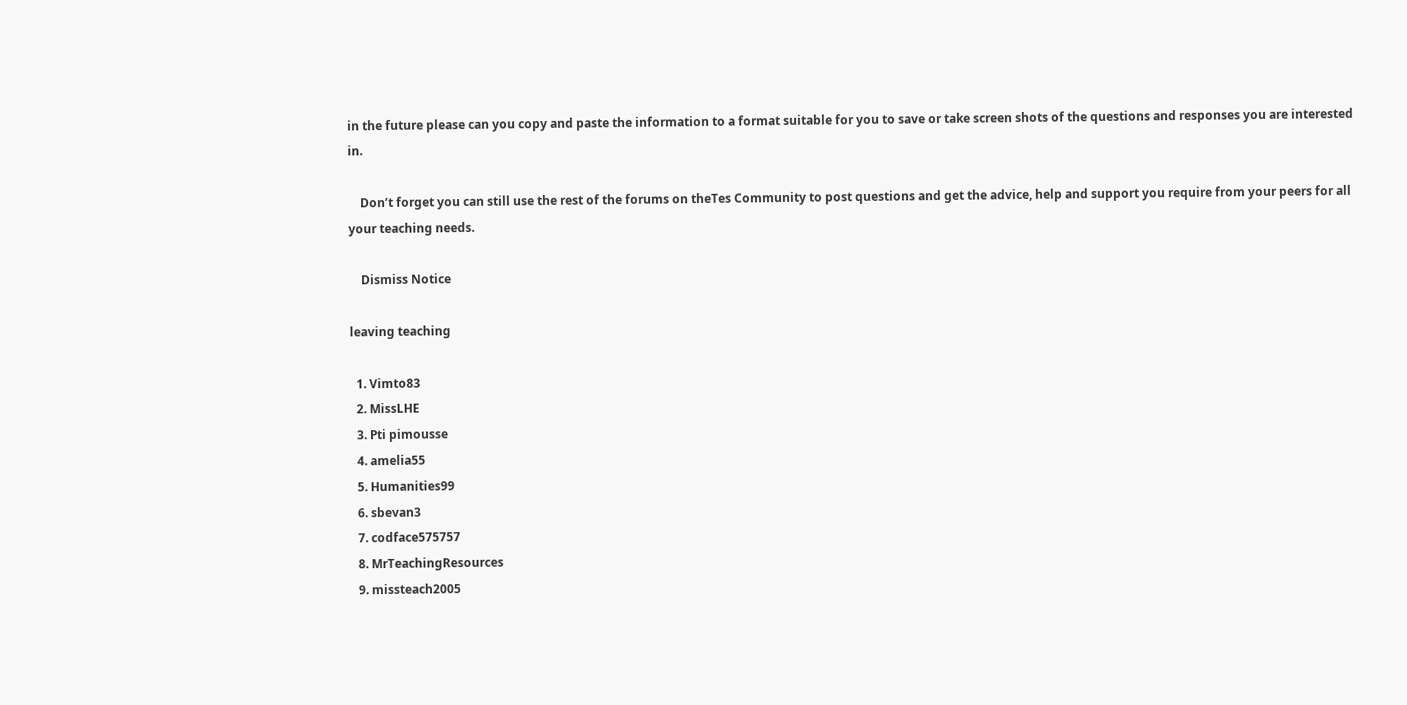in the future please can you copy and paste the information to a format suitable for you to save or take screen shots of the questions and responses you are interested in.

    Don’t forget you can still use the rest of the forums on theTes Community to post questions and get the advice, help and support you require from your peers for all your teaching needs.

    Dismiss Notice

leaving teaching

  1. Vimto83
  2. MissLHE
  3. Pti pimousse
  4. amelia55
  5. Humanities99
  6. sbevan3
  7. codface575757
  8. MrTeachingResources
  9. missteach2005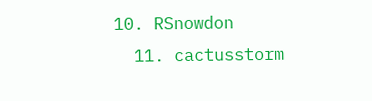10. RSnowdon
  11. cactusstorm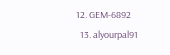12. GEM-6892
  13. alyourpal91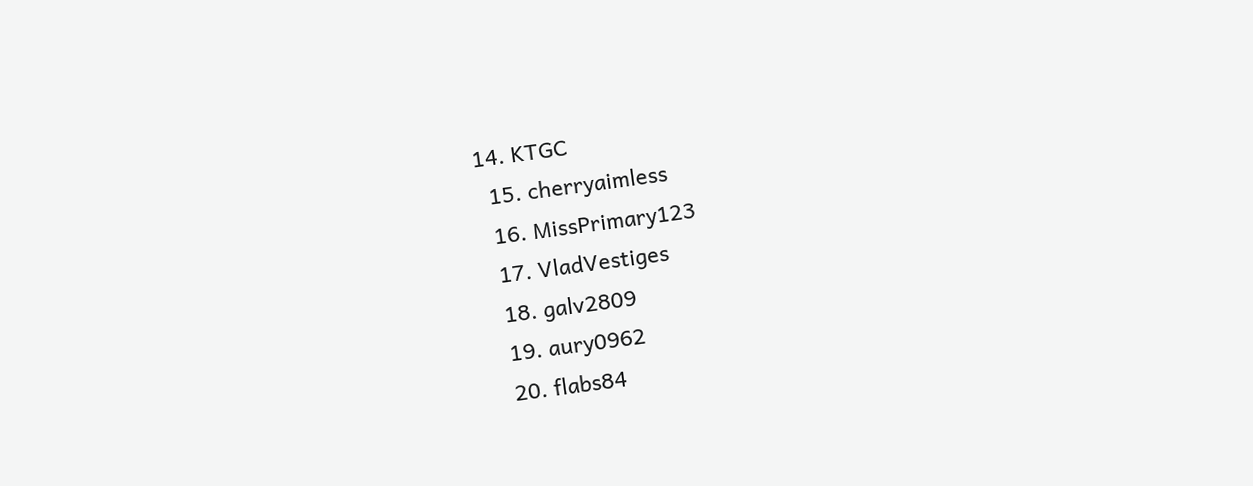14. KTGC
  15. cherryaimless
  16. MissPrimary123
  17. VladVestiges
  18. galv2809
  19. aury0962
  20. flabs84